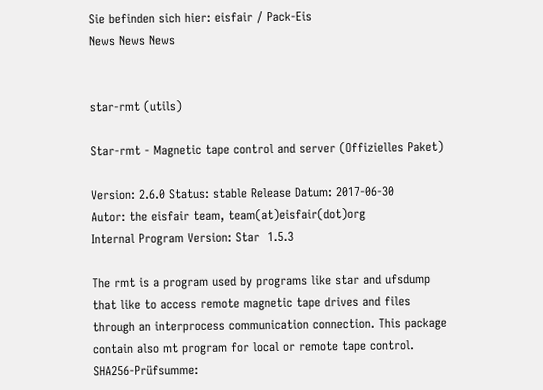Sie befinden sich hier: eisfair / Pack-Eis
News News News


star-rmt (utils)

Star-rmt - Magnetic tape control and server (Offizielles Paket)

Version: 2.6.0 Status: stable Release Datum: 2017-06-30
Autor: the eisfair team, team(at)eisfair(dot)org
Internal Program Version: Star  1.5.3

The rmt is a program used by programs like star and ufsdump
that like to access remote magnetic tape drives and files
through an interprocess communication connection. This package
contain also mt program for local or remote tape control.
SHA256-Prüfsumme: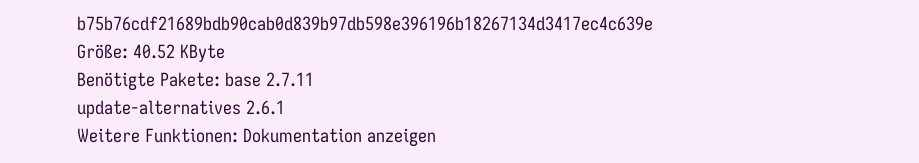b75b76cdf21689bdb90cab0d839b97db598e396196b18267134d3417ec4c639e
Größe: 40.52 KByte
Benötigte Pakete: base 2.7.11
update-alternatives 2.6.1
Weitere Funktionen: Dokumentation anzeigen